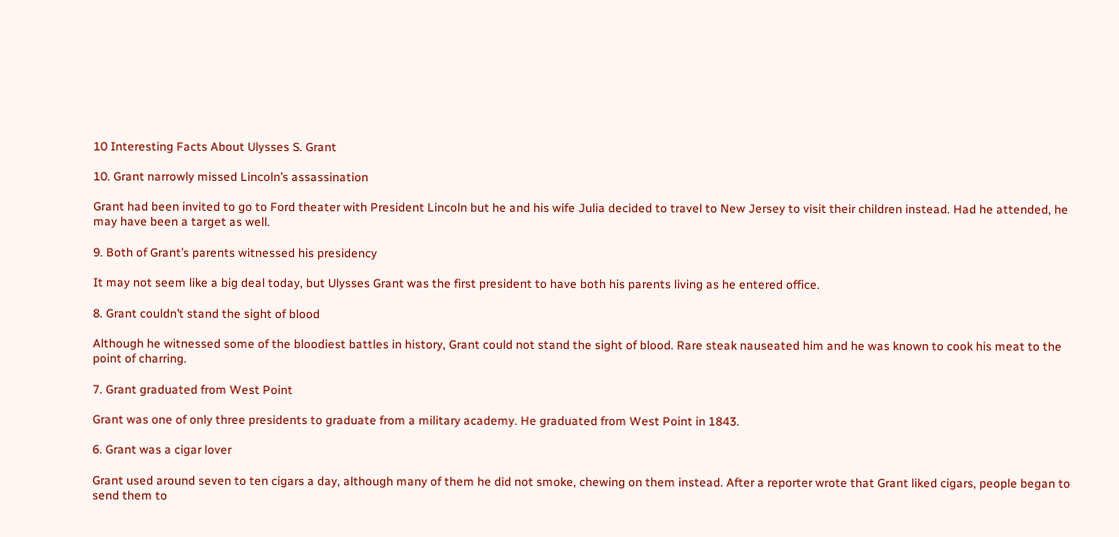10 Interesting Facts About Ulysses S. Grant

10. Grant narrowly missed Lincoln’s assassination

Grant had been invited to go to Ford theater with President Lincoln but he and his wife Julia decided to travel to New Jersey to visit their children instead. Had he attended, he may have been a target as well.

9. Both of Grant’s parents witnessed his presidency

It may not seem like a big deal today, but Ulysses Grant was the first president to have both his parents living as he entered office.

8. Grant couldn’t stand the sight of blood

Although he witnessed some of the bloodiest battles in history, Grant could not stand the sight of blood. Rare steak nauseated him and he was known to cook his meat to the point of charring.

7. Grant graduated from West Point

Grant was one of only three presidents to graduate from a military academy. He graduated from West Point in 1843.

6. Grant was a cigar lover

Grant used around seven to ten cigars a day, although many of them he did not smoke, chewing on them instead. After a reporter wrote that Grant liked cigars, people began to send them to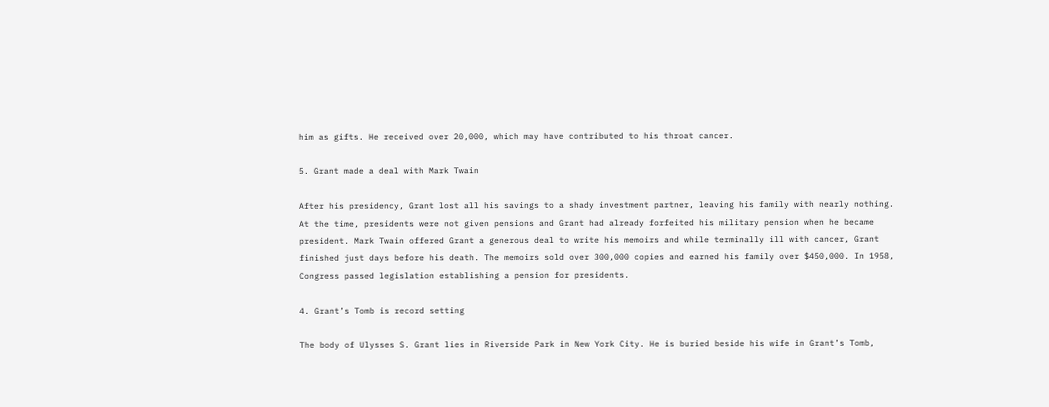him as gifts. He received over 20,000, which may have contributed to his throat cancer.

5. Grant made a deal with Mark Twain

After his presidency, Grant lost all his savings to a shady investment partner, leaving his family with nearly nothing. At the time, presidents were not given pensions and Grant had already forfeited his military pension when he became president. Mark Twain offered Grant a generous deal to write his memoirs and while terminally ill with cancer, Grant finished just days before his death. The memoirs sold over 300,000 copies and earned his family over $450,000. In 1958, Congress passed legislation establishing a pension for presidents.

4. Grant’s Tomb is record setting

The body of Ulysses S. Grant lies in Riverside Park in New York City. He is buried beside his wife in Grant’s Tomb,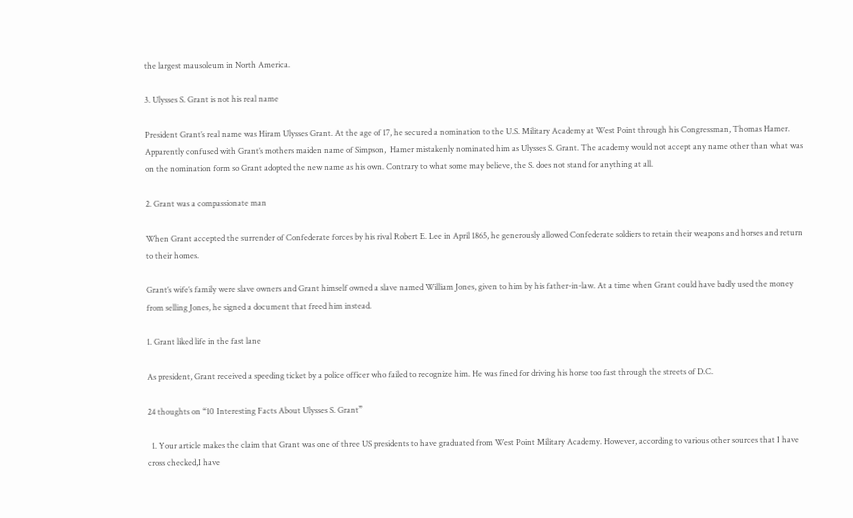the largest mausoleum in North America.

3. Ulysses S. Grant is not his real name

President Grant’s real name was Hiram Ulysses Grant. At the age of 17, he secured a nomination to the U.S. Military Academy at West Point through his Congressman, Thomas Hamer. Apparently confused with Grant’s mothers maiden name of Simpson,  Hamer mistakenly nominated him as Ulysses S. Grant. The academy would not accept any name other than what was on the nomination form so Grant adopted the new name as his own. Contrary to what some may believe, the S. does not stand for anything at all.

2. Grant was a compassionate man

When Grant accepted the surrender of Confederate forces by his rival Robert E. Lee in April 1865, he generously allowed Confederate soldiers to retain their weapons and horses and return to their homes.

Grant’s wife’s family were slave owners and Grant himself owned a slave named William Jones, given to him by his father-in-law. At a time when Grant could have badly used the money from selling Jones, he signed a document that freed him instead.

1. Grant liked life in the fast lane

As president, Grant received a speeding ticket by a police officer who failed to recognize him. He was fined for driving his horse too fast through the streets of D.C.

24 thoughts on “10 Interesting Facts About Ulysses S. Grant”

  1. Your article makes the claim that Grant was one of three US presidents to have graduated from West Point Military Academy. However, according to various other sources that I have cross checked,I have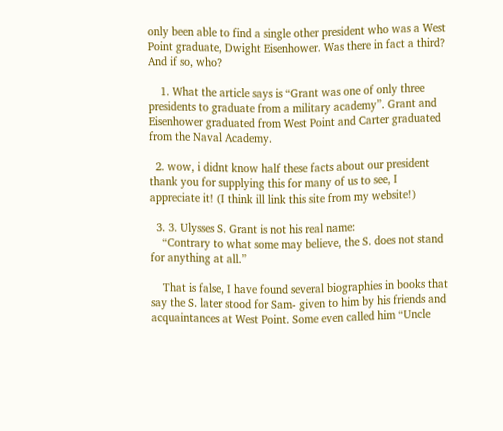only been able to find a single other president who was a West Point graduate, Dwight Eisenhower. Was there in fact a third? And if so, who?

    1. What the article says is “Grant was one of only three presidents to graduate from a military academy”. Grant and Eisenhower graduated from West Point and Carter graduated from the Naval Academy.

  2. wow, i didnt know half these facts about our president thank you for supplying this for many of us to see, I appreciate it! (I think ill link this site from my website!)

  3. 3. Ulysses S. Grant is not his real name:
    “Contrary to what some may believe, the S. does not stand for anything at all.”

    That is false, I have found several biographies in books that say the S. later stood for Sam- given to him by his friends and acquaintances at West Point. Some even called him “Uncle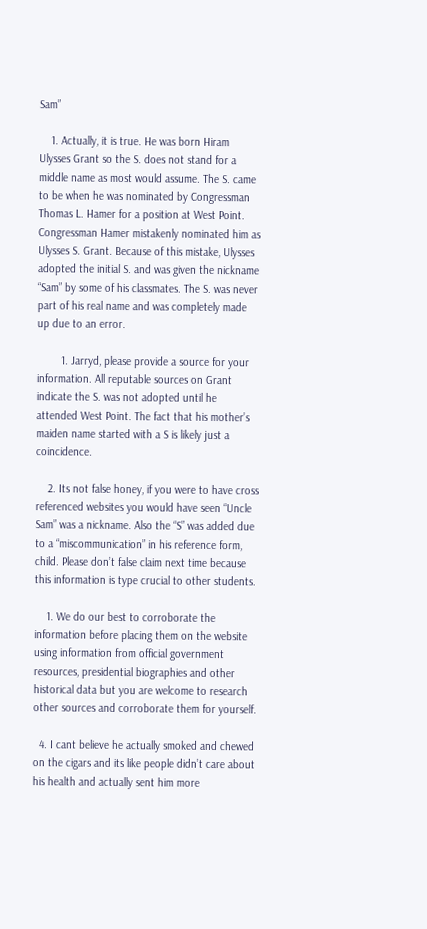Sam”

    1. Actually, it is true. He was born Hiram Ulysses Grant so the S. does not stand for a middle name as most would assume. The S. came to be when he was nominated by Congressman Thomas L. Hamer for a position at West Point. Congressman Hamer mistakenly nominated him as Ulysses S. Grant. Because of this mistake, Ulysses adopted the initial S. and was given the nickname “Sam” by some of his classmates. The S. was never part of his real name and was completely made up due to an error.

        1. Jarryd, please provide a source for your information. All reputable sources on Grant indicate the S. was not adopted until he attended West Point. The fact that his mother’s maiden name started with a S is likely just a coincidence.

    2. Its not false honey, if you were to have cross referenced websites you would have seen “Uncle Sam” was a nickname. Also the “S” was added due to a “miscommunication” in his reference form, child. Please don’t false claim next time because this information is type crucial to other students.

    1. We do our best to corroborate the information before placing them on the website using information from official government resources, presidential biographies and other historical data but you are welcome to research other sources and corroborate them for yourself.

  4. I cant believe he actually smoked and chewed on the cigars and its like people didn’t care about his health and actually sent him more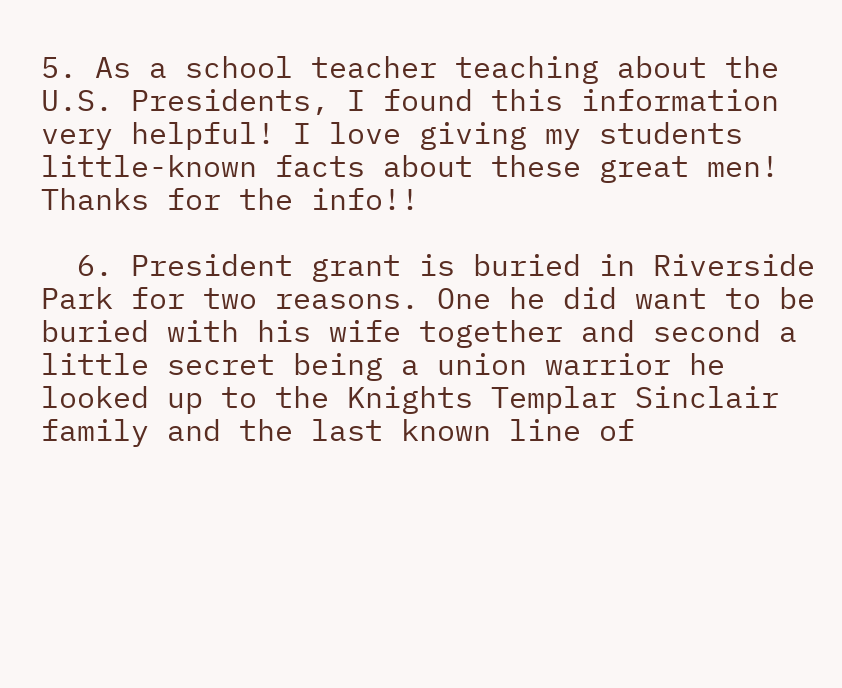5. As a school teacher teaching about the U.S. Presidents, I found this information very helpful! I love giving my students little-known facts about these great men! Thanks for the info!!

  6. President grant is buried in Riverside Park for two reasons. One he did want to be buried with his wife together and second a little secret being a union warrior he looked up to the Knights Templar Sinclair family and the last known line of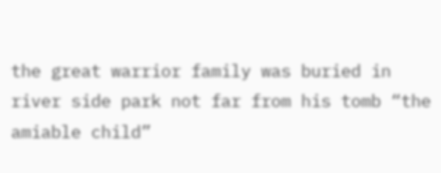the great warrior family was buried in river side park not far from his tomb “the amiable child”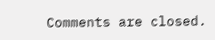Comments are closed.